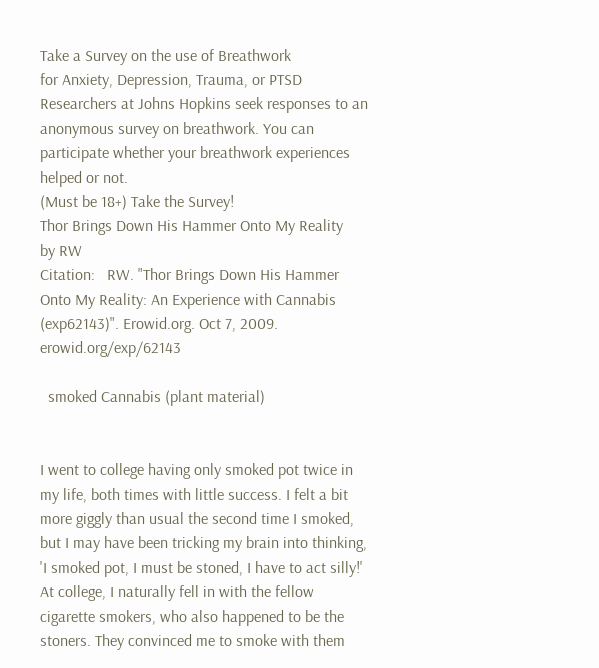Take a Survey on the use of Breathwork
for Anxiety, Depression, Trauma, or PTSD
Researchers at Johns Hopkins seek responses to an anonymous survey on breathwork. You can participate whether your breathwork experiences helped or not.
(Must be 18+) Take the Survey!
Thor Brings Down His Hammer Onto My Reality
by RW
Citation:   RW. "Thor Brings Down His Hammer Onto My Reality: An Experience with Cannabis (exp62143)". Erowid.org. Oct 7, 2009. erowid.org/exp/62143

  smoked Cannabis (plant material)


I went to college having only smoked pot twice in my life, both times with little success. I felt a bit more giggly than usual the second time I smoked, but I may have been tricking my brain into thinking, 'I smoked pot, I must be stoned, I have to act silly!' At college, I naturally fell in with the fellow cigarette smokers, who also happened to be the stoners. They convinced me to smoke with them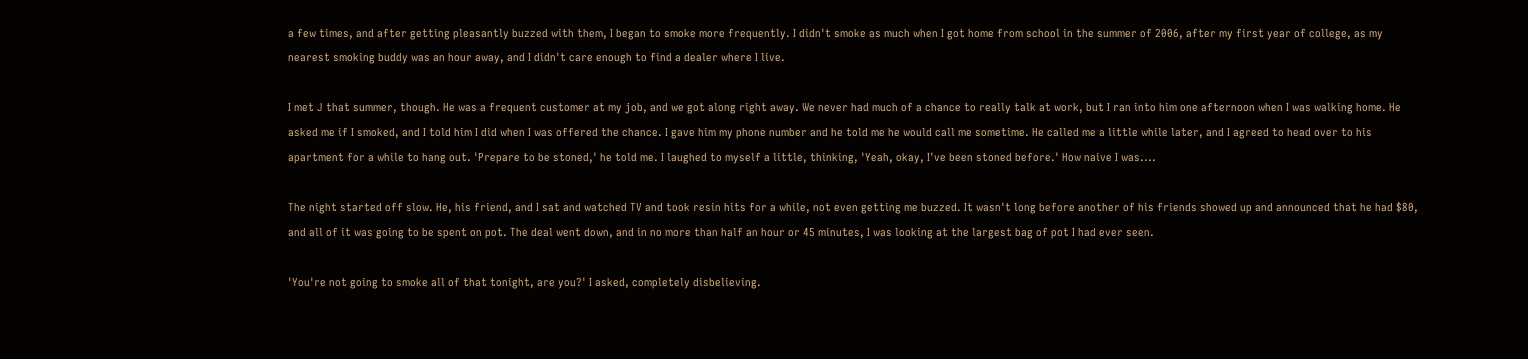a few times, and after getting pleasantly buzzed with them, I began to smoke more frequently. I didn't smoke as much when I got home from school in the summer of 2006, after my first year of college, as my nearest smoking buddy was an hour away, and I didn't care enough to find a dealer where I live.

I met J that summer, though. He was a frequent customer at my job, and we got along right away. We never had much of a chance to really talk at work, but I ran into him one afternoon when I was walking home. He asked me if I smoked, and I told him I did when I was offered the chance. I gave him my phone number and he told me he would call me sometime. He called me a little while later, and I agreed to head over to his apartment for a while to hang out. 'Prepare to be stoned,' he told me. I laughed to myself a little, thinking, 'Yeah, okay, I've been stoned before.' How naive I was....

The night started off slow. He, his friend, and I sat and watched TV and took resin hits for a while, not even getting me buzzed. It wasn't long before another of his friends showed up and announced that he had $80, and all of it was going to be spent on pot. The deal went down, and in no more than half an hour or 45 minutes, I was looking at the largest bag of pot I had ever seen.

'You're not going to smoke all of that tonight, are you?' I asked, completely disbelieving.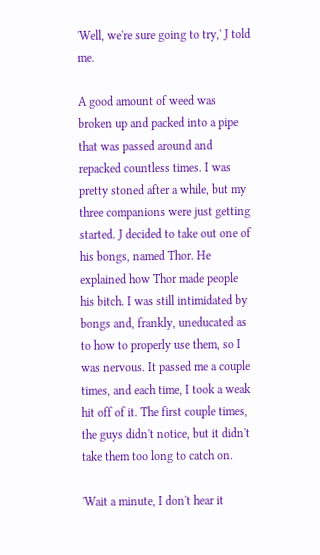'Well, we're sure going to try,' J told me.

A good amount of weed was broken up and packed into a pipe that was passed around and repacked countless times. I was pretty stoned after a while, but my three companions were just getting started. J decided to take out one of his bongs, named Thor. He explained how Thor made people his bitch. I was still intimidated by bongs and, frankly, uneducated as to how to properly use them, so I was nervous. It passed me a couple times, and each time, I took a weak hit off of it. The first couple times, the guys didn't notice, but it didn't take them too long to catch on.

'Wait a minute, I don't hear it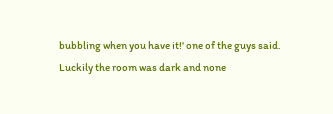bubbling when you have it!' one of the guys said.
Luckily the room was dark and none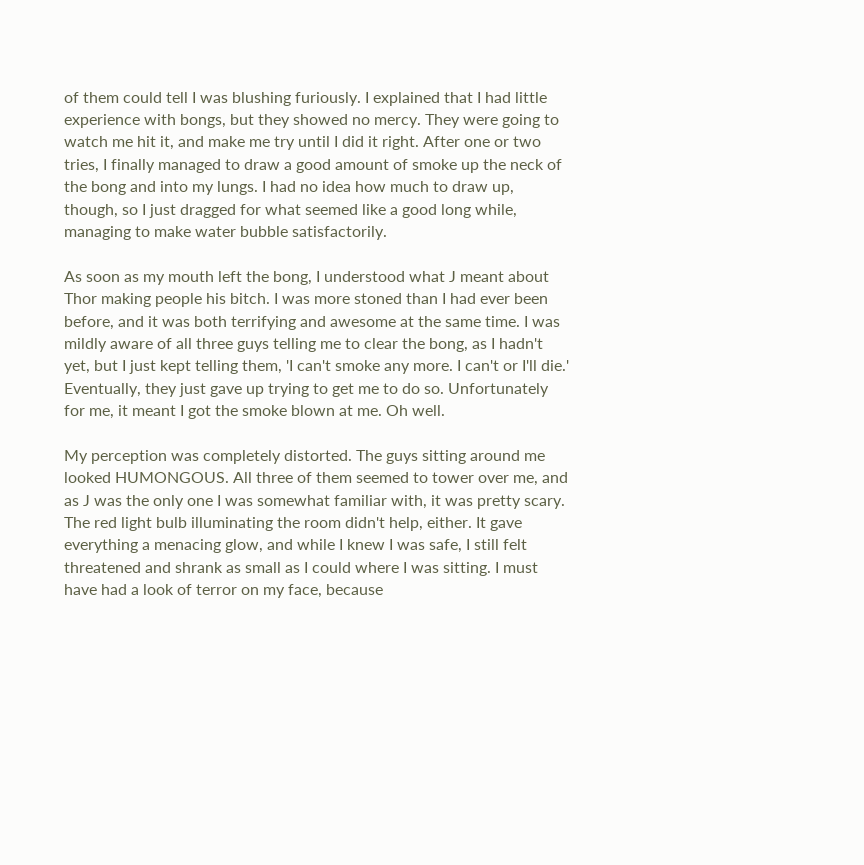of them could tell I was blushing furiously. I explained that I had little experience with bongs, but they showed no mercy. They were going to watch me hit it, and make me try until I did it right. After one or two tries, I finally managed to draw a good amount of smoke up the neck of the bong and into my lungs. I had no idea how much to draw up, though, so I just dragged for what seemed like a good long while, managing to make water bubble satisfactorily.

As soon as my mouth left the bong, I understood what J meant about Thor making people his bitch. I was more stoned than I had ever been before, and it was both terrifying and awesome at the same time. I was mildly aware of all three guys telling me to clear the bong, as I hadn't yet, but I just kept telling them, 'I can't smoke any more. I can't or I'll die.' Eventually, they just gave up trying to get me to do so. Unfortunately for me, it meant I got the smoke blown at me. Oh well.

My perception was completely distorted. The guys sitting around me looked HUMONGOUS. All three of them seemed to tower over me, and as J was the only one I was somewhat familiar with, it was pretty scary. The red light bulb illuminating the room didn't help, either. It gave everything a menacing glow, and while I knew I was safe, I still felt threatened and shrank as small as I could where I was sitting. I must have had a look of terror on my face, because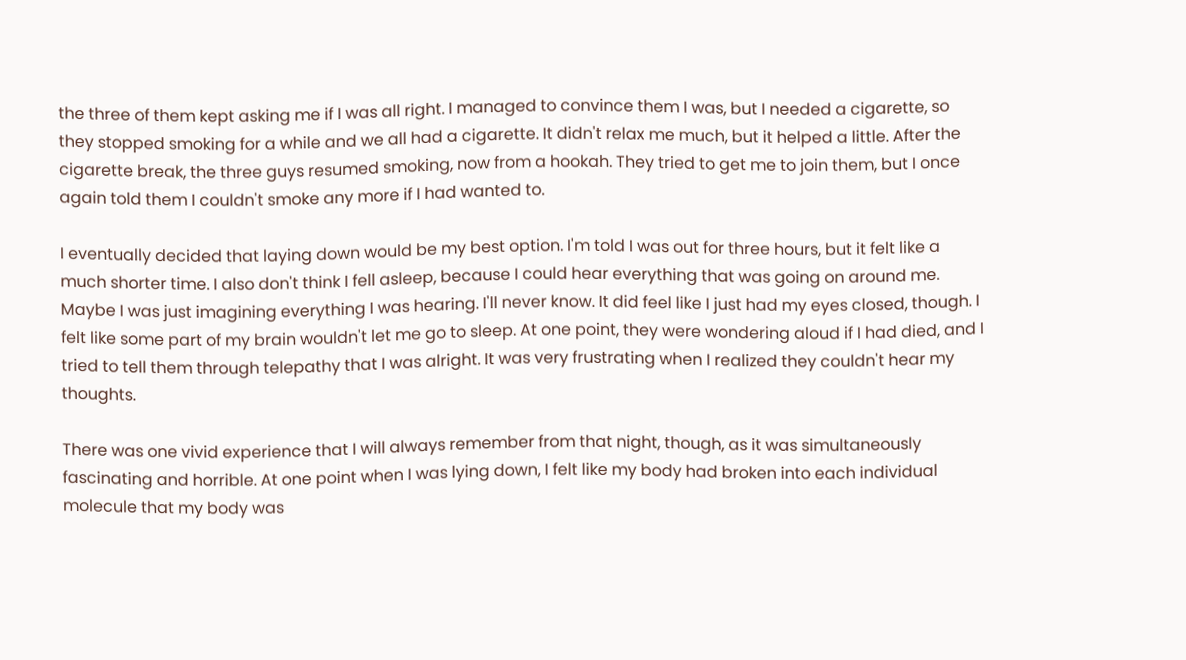the three of them kept asking me if I was all right. I managed to convince them I was, but I needed a cigarette, so they stopped smoking for a while and we all had a cigarette. It didn't relax me much, but it helped a little. After the cigarette break, the three guys resumed smoking, now from a hookah. They tried to get me to join them, but I once again told them I couldn't smoke any more if I had wanted to.

I eventually decided that laying down would be my best option. I'm told I was out for three hours, but it felt like a much shorter time. I also don't think I fell asleep, because I could hear everything that was going on around me. Maybe I was just imagining everything I was hearing. I'll never know. It did feel like I just had my eyes closed, though. I felt like some part of my brain wouldn't let me go to sleep. At one point, they were wondering aloud if I had died, and I tried to tell them through telepathy that I was alright. It was very frustrating when I realized they couldn't hear my thoughts.

There was one vivid experience that I will always remember from that night, though, as it was simultaneously fascinating and horrible. At one point when I was lying down, I felt like my body had broken into each individual molecule that my body was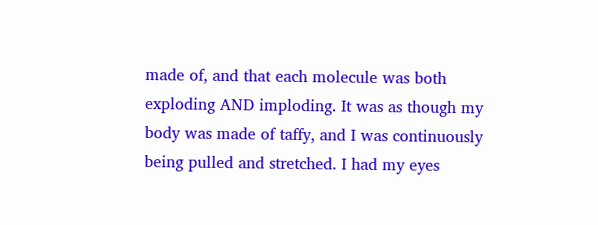made of, and that each molecule was both exploding AND imploding. It was as though my body was made of taffy, and I was continuously being pulled and stretched. I had my eyes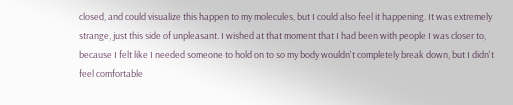closed, and could visualize this happen to my molecules, but I could also feel it happening. It was extremely strange, just this side of unpleasant. I wished at that moment that I had been with people I was closer to, because I felt like I needed someone to hold on to so my body wouldn't completely break down, but I didn't feel comfortable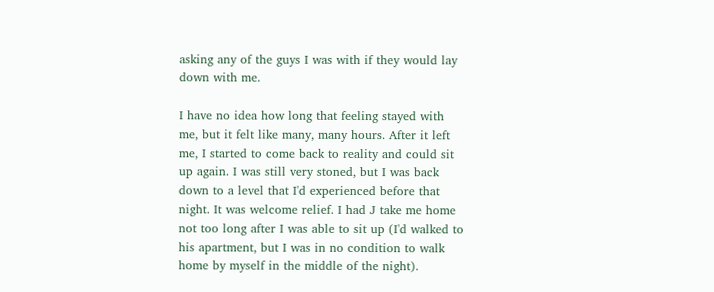asking any of the guys I was with if they would lay down with me.

I have no idea how long that feeling stayed with me, but it felt like many, many hours. After it left me, I started to come back to reality and could sit up again. I was still very stoned, but I was back down to a level that I'd experienced before that night. It was welcome relief. I had J take me home not too long after I was able to sit up (I'd walked to his apartment, but I was in no condition to walk home by myself in the middle of the night).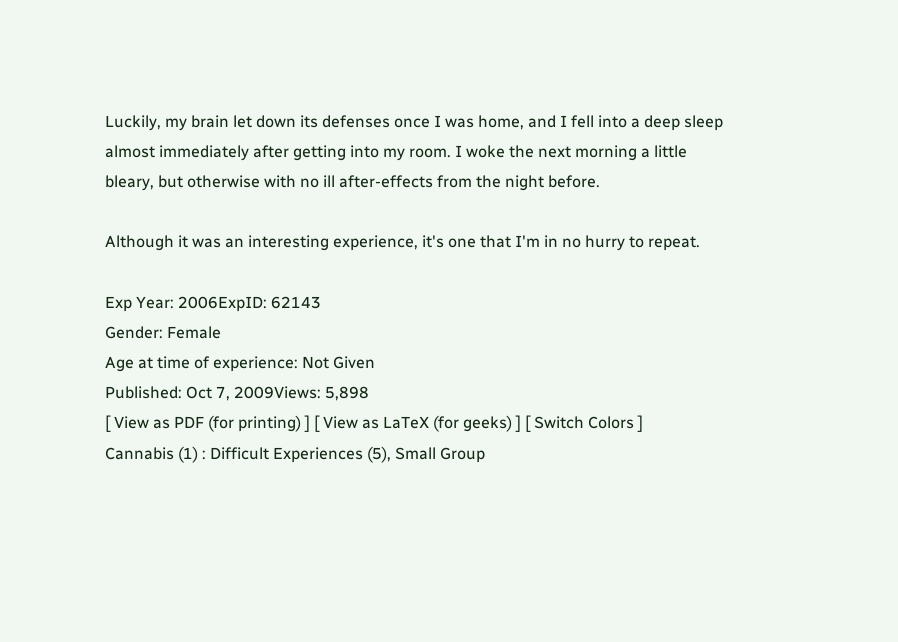Luckily, my brain let down its defenses once I was home, and I fell into a deep sleep almost immediately after getting into my room. I woke the next morning a little bleary, but otherwise with no ill after-effects from the night before.

Although it was an interesting experience, it's one that I'm in no hurry to repeat.

Exp Year: 2006ExpID: 62143
Gender: Female
Age at time of experience: Not Given
Published: Oct 7, 2009Views: 5,898
[ View as PDF (for printing) ] [ View as LaTeX (for geeks) ] [ Switch Colors ]
Cannabis (1) : Difficult Experiences (5), Small Group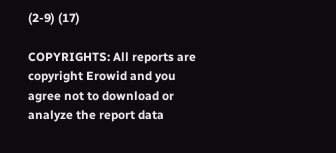(2-9) (17)

COPYRIGHTS: All reports are copyright Erowid and you agree not to download or analyze the report data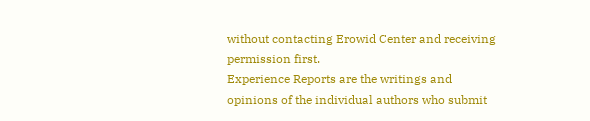without contacting Erowid Center and receiving permission first.
Experience Reports are the writings and opinions of the individual authors who submit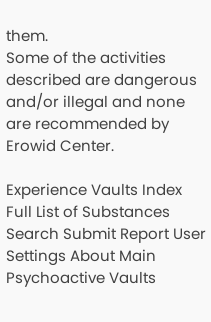them.
Some of the activities described are dangerous and/or illegal and none are recommended by Erowid Center.

Experience Vaults Index Full List of Substances Search Submit Report User Settings About Main Psychoactive Vaults